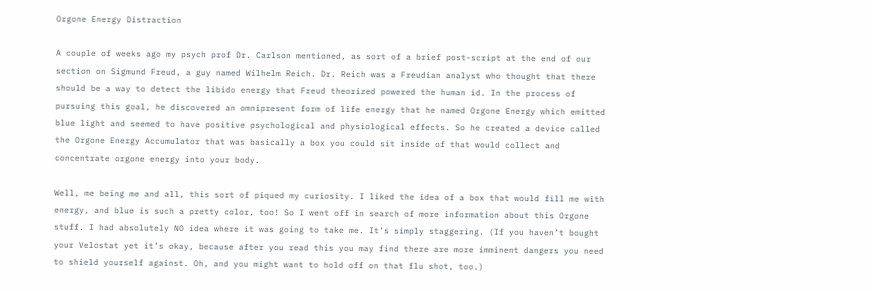Orgone Energy Distraction

A couple of weeks ago my psych prof Dr. Carlson mentioned, as sort of a brief post-script at the end of our section on Sigmund Freud, a guy named Wilhelm Reich. Dr. Reich was a Freudian analyst who thought that there should be a way to detect the libido energy that Freud theorized powered the human id. In the process of pursuing this goal, he discovered an omnipresent form of life energy that he named Orgone Energy which emitted blue light and seemed to have positive psychological and physiological effects. So he created a device called the Orgone Energy Accumulator that was basically a box you could sit inside of that would collect and concentrate orgone energy into your body.

Well, me being me and all, this sort of piqued my curiosity. I liked the idea of a box that would fill me with energy, and blue is such a pretty color, too! So I went off in search of more information about this Orgone stuff. I had absolutely NO idea where it was going to take me. It’s simply staggering. (If you haven’t bought your Velostat yet it’s okay, because after you read this you may find there are more imminent dangers you need to shield yourself against. Oh, and you might want to hold off on that flu shot, too.)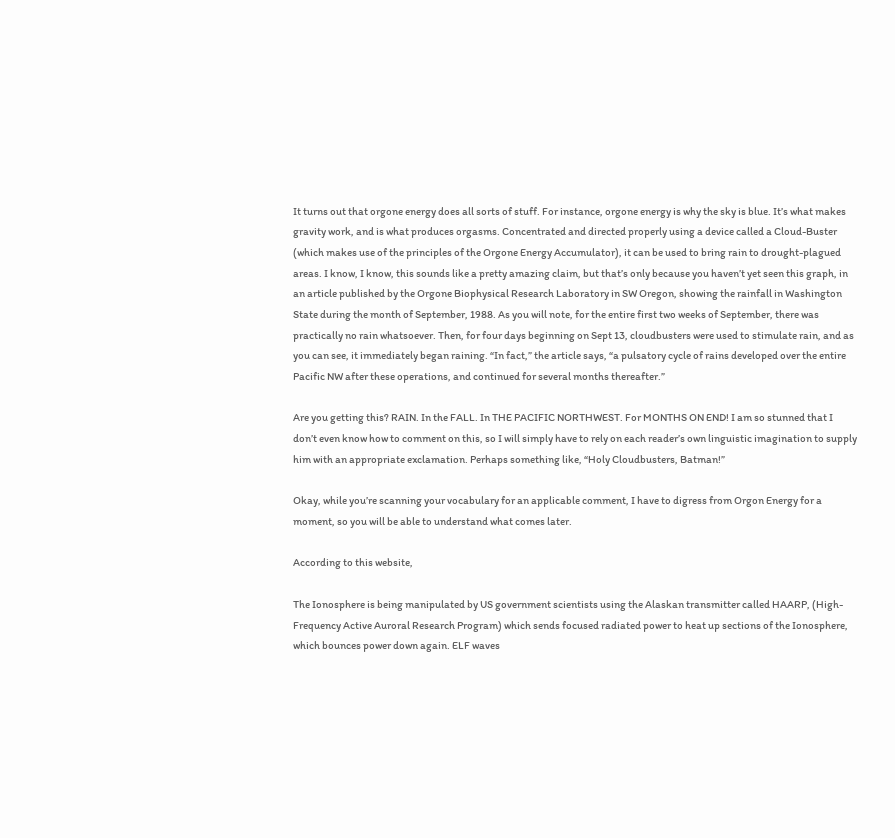It turns out that orgone energy does all sorts of stuff. For instance, orgone energy is why the sky is blue. It’s what makes gravity work, and is what produces orgasms. Concentrated and directed properly using a device called a Cloud-Buster (which makes use of the principles of the Orgone Energy Accumulator), it can be used to bring rain to drought-plagued areas. I know, I know, this sounds like a pretty amazing claim, but that’s only because you haven’t yet seen this graph, in an article published by the Orgone Biophysical Research Laboratory in SW Oregon, showing the rainfall in Washington State during the month of September, 1988. As you will note, for the entire first two weeks of September, there was practically no rain whatsoever. Then, for four days beginning on Sept 13, cloudbusters were used to stimulate rain, and as you can see, it immediately began raining. “In fact,” the article says, “a pulsatory cycle of rains developed over the entire Pacific NW after these operations, and continued for several months thereafter.”

Are you getting this? RAIN. In the FALL. In THE PACIFIC NORTHWEST. For MONTHS ON END! I am so stunned that I don’t even know how to comment on this, so I will simply have to rely on each reader’s own linguistic imagination to supply him with an appropriate exclamation. Perhaps something like, “Holy Cloudbusters, Batman!”

Okay, while you’re scanning your vocabulary for an applicable comment, I have to digress from Orgon Energy for a moment, so you will be able to understand what comes later.

According to this website,

The Ionosphere is being manipulated by US government scientists using the Alaskan transmitter called HAARP, (High-Frequency Active Auroral Research Program) which sends focused radiated power to heat up sections of the Ionosphere, which bounces power down again. ELF waves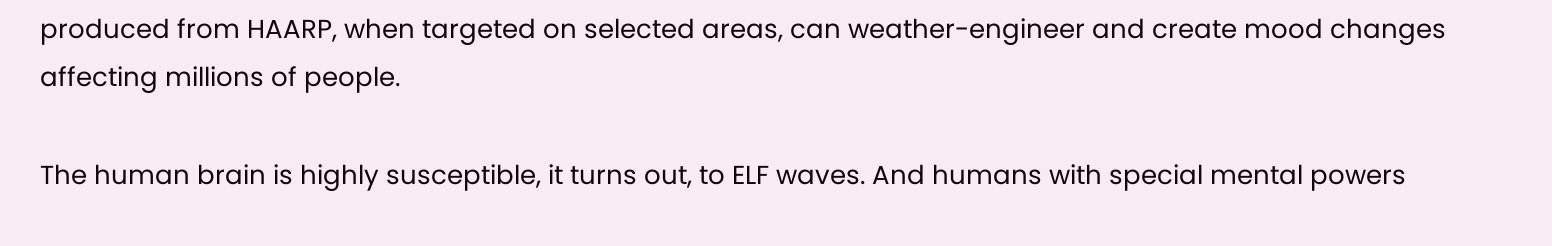produced from HAARP, when targeted on selected areas, can weather-engineer and create mood changes affecting millions of people.

The human brain is highly susceptible, it turns out, to ELF waves. And humans with special mental powers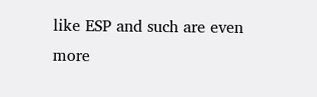like ESP and such are even more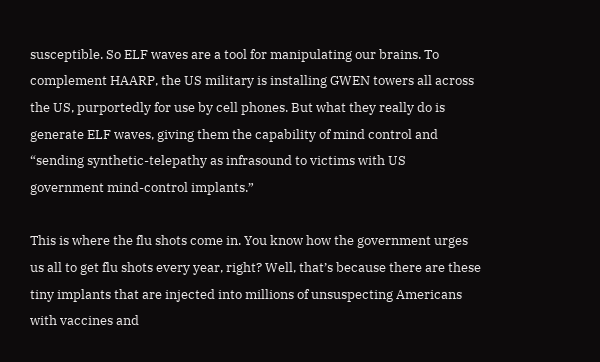susceptible. So ELF waves are a tool for manipulating our brains. To complement HAARP, the US military is installing GWEN towers all across the US, purportedly for use by cell phones. But what they really do is generate ELF waves, giving them the capability of mind control and “sending synthetic-telepathy as infrasound to victims with US government mind-control implants.”

This is where the flu shots come in. You know how the government urges us all to get flu shots every year, right? Well, that’s because there are these tiny implants that are injected into millions of unsuspecting Americans with vaccines and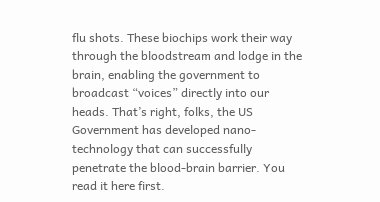flu shots. These biochips work their way through the bloodstream and lodge in the brain, enabling the government to broadcast “voices” directly into our heads. That’s right, folks, the US Government has developed nano-technology that can successfully penetrate the blood-brain barrier. You read it here first.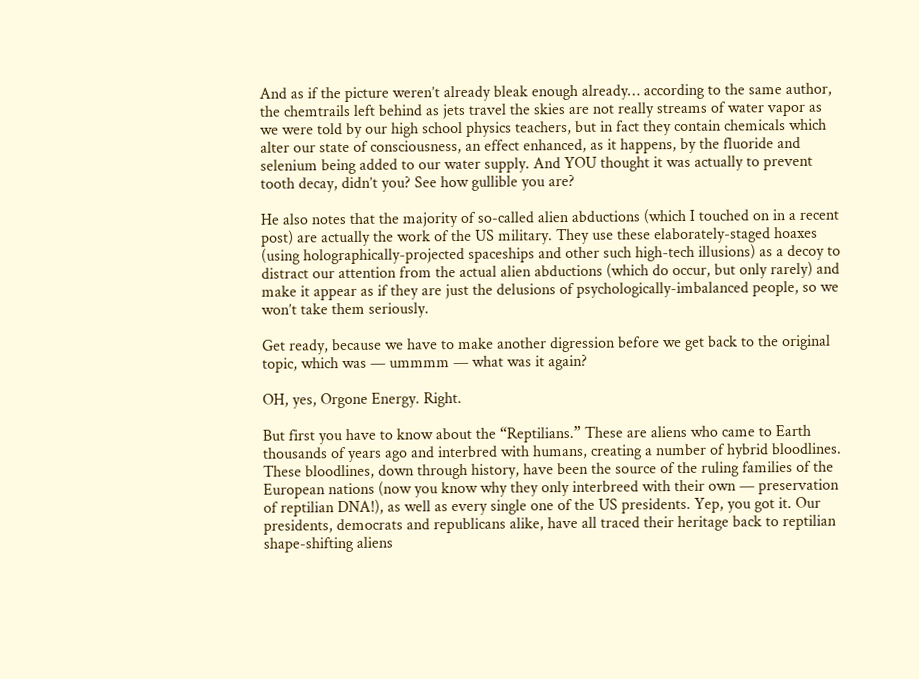And as if the picture weren’t already bleak enough already… according to the same author, the chemtrails left behind as jets travel the skies are not really streams of water vapor as we were told by our high school physics teachers, but in fact they contain chemicals which alter our state of consciousness, an effect enhanced, as it happens, by the fluoride and selenium being added to our water supply. And YOU thought it was actually to prevent tooth decay, didn’t you? See how gullible you are?

He also notes that the majority of so-called alien abductions (which I touched on in a recent post) are actually the work of the US military. They use these elaborately-staged hoaxes (using holographically-projected spaceships and other such high-tech illusions) as a decoy to distract our attention from the actual alien abductions (which do occur, but only rarely) and make it appear as if they are just the delusions of psychologically-imbalanced people, so we won’t take them seriously.

Get ready, because we have to make another digression before we get back to the original topic, which was — ummmm — what was it again?

OH, yes, Orgone Energy. Right.

But first you have to know about the “Reptilians.” These are aliens who came to Earth thousands of years ago and interbred with humans, creating a number of hybrid bloodlines. These bloodlines, down through history, have been the source of the ruling families of the European nations (now you know why they only interbreed with their own — preservation of reptilian DNA!), as well as every single one of the US presidents. Yep, you got it. Our presidents, democrats and republicans alike, have all traced their heritage back to reptilian shape-shifting aliens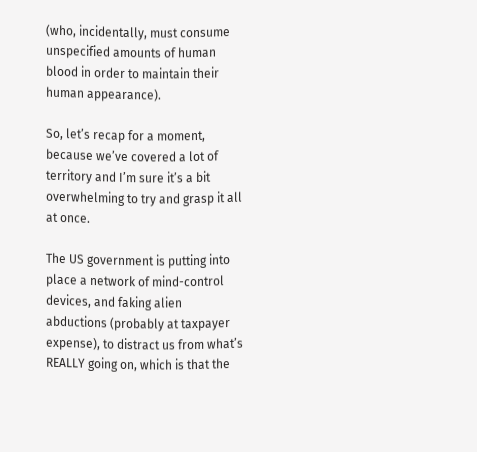(who, incidentally, must consume unspecified amounts of human blood in order to maintain their human appearance).

So, let’s recap for a moment, because we’ve covered a lot of territory and I’m sure it’s a bit overwhelming to try and grasp it all at once.

The US government is putting into place a network of mind-control devices, and faking alien abductions (probably at taxpayer expense), to distract us from what’s REALLY going on, which is that the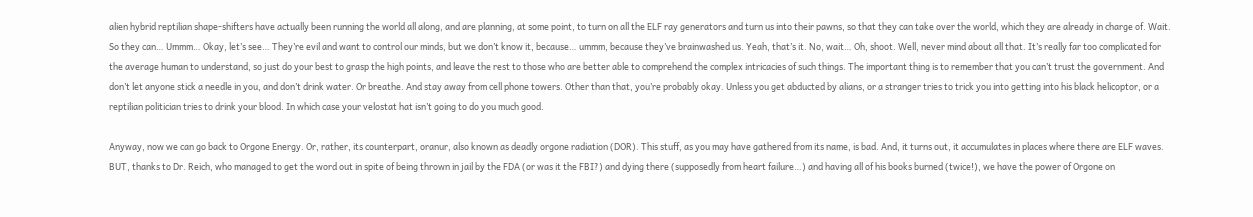alien hybrid reptilian shape-shifters have actually been running the world all along, and are planning, at some point, to turn on all the ELF ray generators and turn us into their pawns, so that they can take over the world, which they are already in charge of. Wait. So they can… Ummm… Okay, let’s see… They’re evil and want to control our minds, but we don’t know it, because… ummm, because they’ve brainwashed us. Yeah, that’s it. No, wait… Oh, shoot. Well, never mind about all that. It’s really far too complicated for the average human to understand, so just do your best to grasp the high points, and leave the rest to those who are better able to comprehend the complex intricacies of such things. The important thing is to remember that you can’t trust the government. And don’t let anyone stick a needle in you, and don’t drink water. Or breathe. And stay away from cell phone towers. Other than that, you’re probably okay. Unless you get abducted by alians, or a stranger tries to trick you into getting into his black helicoptor, or a reptilian politician tries to drink your blood. In which case your velostat hat isn’t going to do you much good.

Anyway, now we can go back to Orgone Energy. Or, rather, its counterpart, oranur, also known as deadly orgone radiation (DOR). This stuff, as you may have gathered from its name, is bad. And, it turns out, it accumulates in places where there are ELF waves. BUT, thanks to Dr. Reich, who managed to get the word out in spite of being thrown in jail by the FDA (or was it the FBI?) and dying there (supposedly from heart failure…) and having all of his books burned (twice!), we have the power of Orgone on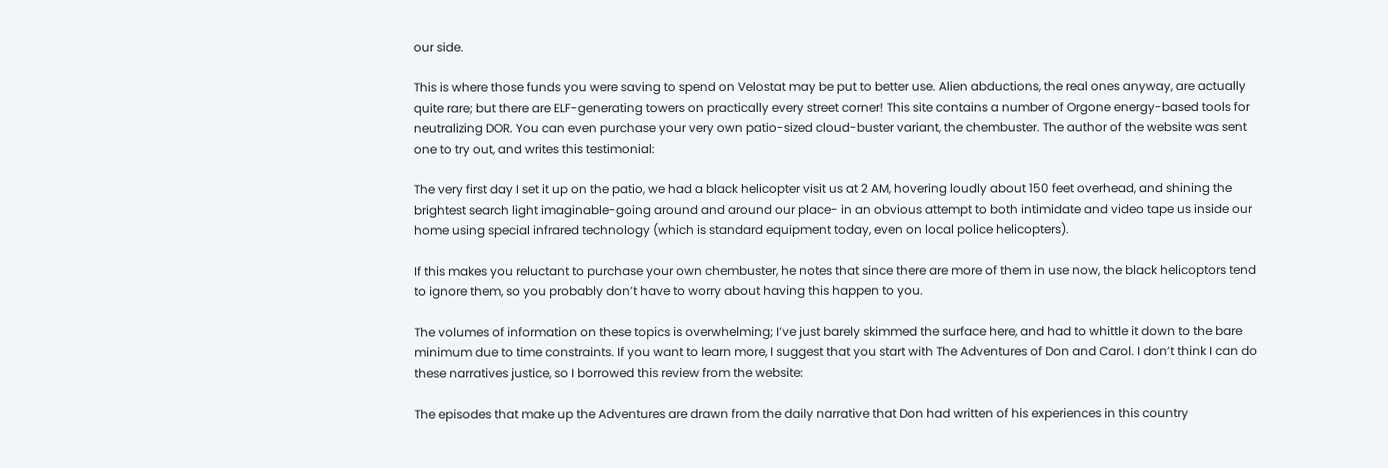our side.

This is where those funds you were saving to spend on Velostat may be put to better use. Alien abductions, the real ones anyway, are actually quite rare; but there are ELF-generating towers on practically every street corner! This site contains a number of Orgone energy-based tools for neutralizing DOR. You can even purchase your very own patio-sized cloud-buster variant, the chembuster. The author of the website was sent one to try out, and writes this testimonial:

The very first day I set it up on the patio, we had a black helicopter visit us at 2 AM, hovering loudly about 150 feet overhead, and shining the brightest search light imaginable-going around and around our place- in an obvious attempt to both intimidate and video tape us inside our home using special infrared technology (which is standard equipment today, even on local police helicopters).

If this makes you reluctant to purchase your own chembuster, he notes that since there are more of them in use now, the black helicoptors tend to ignore them, so you probably don’t have to worry about having this happen to you.

The volumes of information on these topics is overwhelming; I’ve just barely skimmed the surface here, and had to whittle it down to the bare minimum due to time constraints. If you want to learn more, I suggest that you start with The Adventures of Don and Carol. I don’t think I can do these narratives justice, so I borrowed this review from the website:

The episodes that make up the Adventures are drawn from the daily narrative that Don had written of his experiences in this country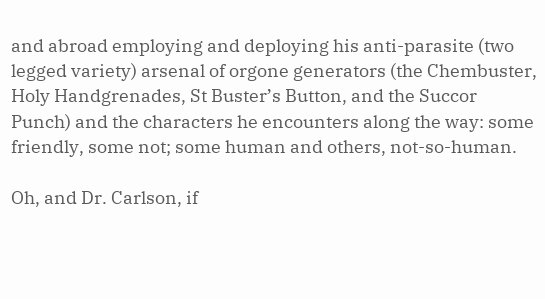and abroad employing and deploying his anti-parasite (two legged variety) arsenal of orgone generators (the Chembuster, Holy Handgrenades, St Buster’s Button, and the Succor Punch) and the characters he encounters along the way: some friendly, some not; some human and others, not-so-human.

Oh, and Dr. Carlson, if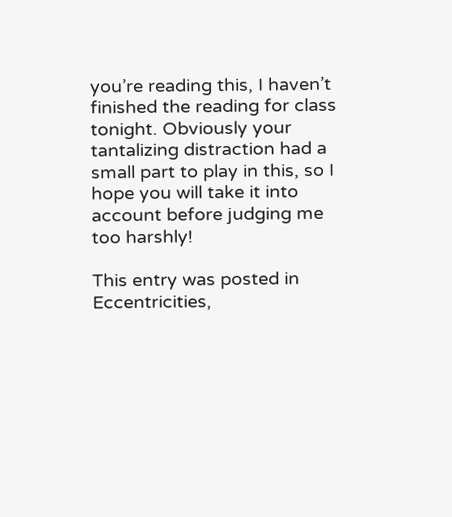you’re reading this, I haven’t finished the reading for class tonight. Obviously your tantalizing distraction had a small part to play in this, so I hope you will take it into account before judging me too harshly!

This entry was posted in Eccentricities,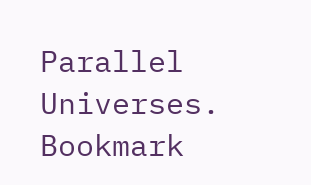Parallel Universes. Bookmark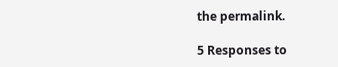the permalink.

5 Responses to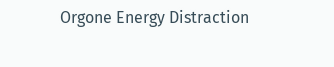Orgone Energy Distraction